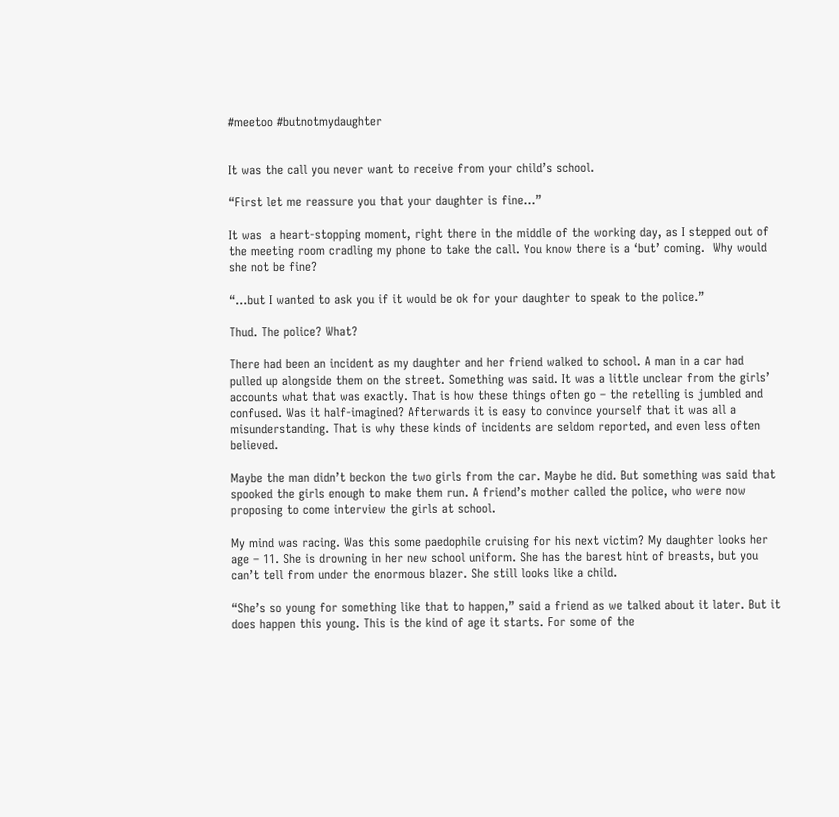#meetoo #butnotmydaughter


It was the call you never want to receive from your child’s school.

“First let me reassure you that your daughter is fine…”

It was  a heart-stopping moment, right there in the middle of the working day, as I stepped out of the meeting room cradling my phone to take the call. You know there is a ‘but’ coming.  Why would she not be fine?

“…but I wanted to ask you if it would be ok for your daughter to speak to the police.”

Thud. The police? What?

There had been an incident as my daughter and her friend walked to school. A man in a car had pulled up alongside them on the street. Something was said. It was a little unclear from the girls’ accounts what that was exactly. That is how these things often go – the retelling is jumbled and confused. Was it half-imagined? Afterwards it is easy to convince yourself that it was all a misunderstanding. That is why these kinds of incidents are seldom reported, and even less often believed.

Maybe the man didn’t beckon the two girls from the car. Maybe he did. But something was said that spooked the girls enough to make them run. A friend’s mother called the police, who were now proposing to come interview the girls at school.

My mind was racing. Was this some paedophile cruising for his next victim? My daughter looks her age – 11. She is drowning in her new school uniform. She has the barest hint of breasts, but you can’t tell from under the enormous blazer. She still looks like a child.

“She’s so young for something like that to happen,” said a friend as we talked about it later. But it does happen this young. This is the kind of age it starts. For some of the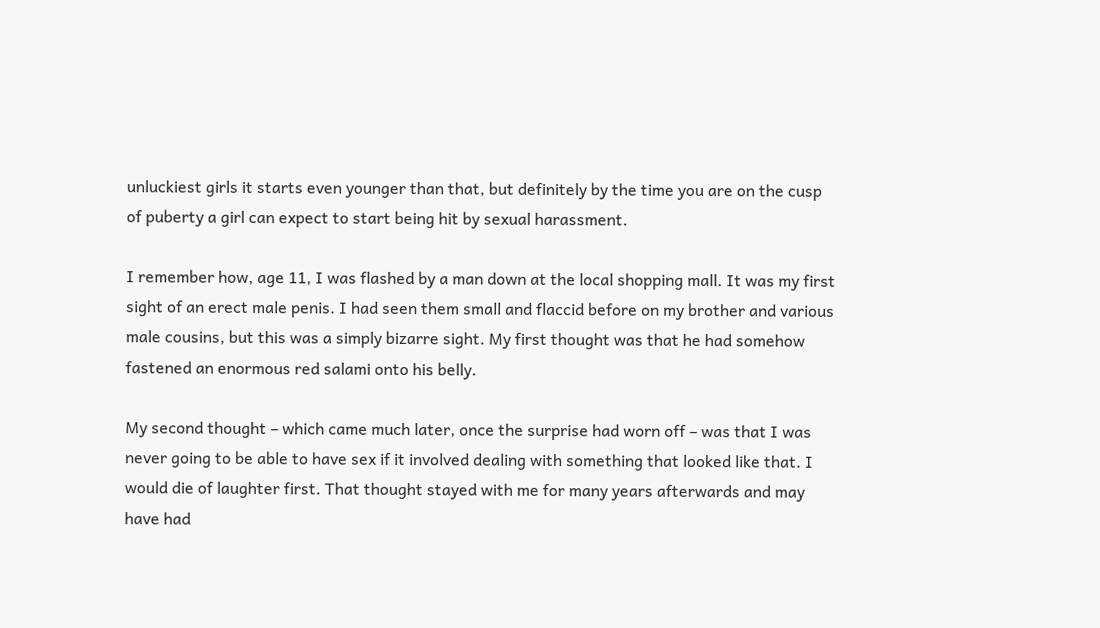unluckiest girls it starts even younger than that, but definitely by the time you are on the cusp of puberty a girl can expect to start being hit by sexual harassment.

I remember how, age 11, I was flashed by a man down at the local shopping mall. It was my first sight of an erect male penis. I had seen them small and flaccid before on my brother and various male cousins, but this was a simply bizarre sight. My first thought was that he had somehow fastened an enormous red salami onto his belly.

My second thought – which came much later, once the surprise had worn off – was that I was never going to be able to have sex if it involved dealing with something that looked like that. I would die of laughter first. That thought stayed with me for many years afterwards and may have had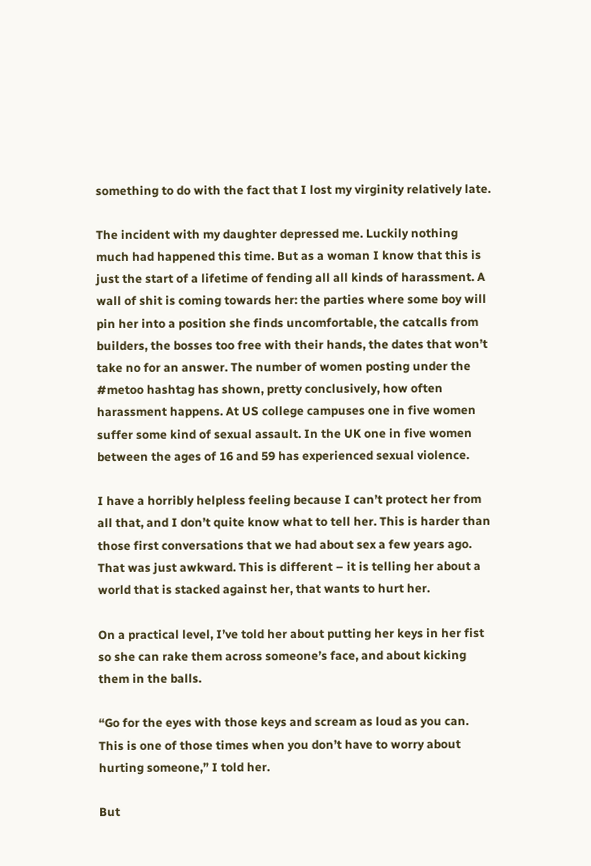something to do with the fact that I lost my virginity relatively late.

The incident with my daughter depressed me. Luckily nothing much had happened this time. But as a woman I know that this is just the start of a lifetime of fending all all kinds of harassment. A wall of shit is coming towards her: the parties where some boy will pin her into a position she finds uncomfortable, the catcalls from builders, the bosses too free with their hands, the dates that won’t take no for an answer. The number of women posting under the #metoo hashtag has shown, pretty conclusively, how often harassment happens. At US college campuses one in five women suffer some kind of sexual assault. In the UK one in five women between the ages of 16 and 59 has experienced sexual violence.

I have a horribly helpless feeling because I can’t protect her from all that, and I don’t quite know what to tell her. This is harder than those first conversations that we had about sex a few years ago. That was just awkward. This is different – it is telling her about a world that is stacked against her, that wants to hurt her.

On a practical level, I’ve told her about putting her keys in her fist so she can rake them across someone’s face, and about kicking them in the balls.

“Go for the eyes with those keys and scream as loud as you can. This is one of those times when you don’t have to worry about hurting someone,” I told her.

But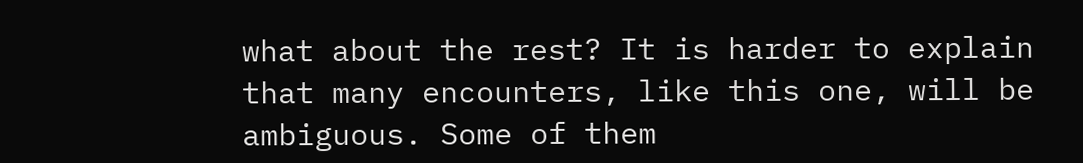what about the rest? It is harder to explain that many encounters, like this one, will be ambiguous. Some of them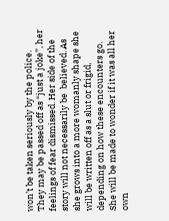won’t be taken seriously by the police. They may be passed off as “just a joke”, her feelings of fear dismissed. Her side of the story will not necessarily be  believed. As she grows into a more womanly shape she will be written off as a slut or frigid, depending on how these encounters go. She will be made to wonder if it was all her own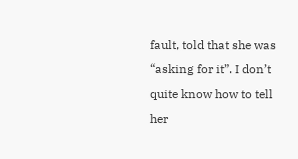fault, told that she was “asking for it”. I don’t quite know how to tell her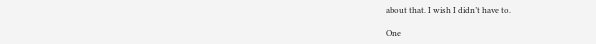about that. I wish I didn’t have to.

One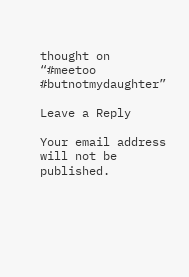thought on “#meetoo #butnotmydaughter”

Leave a Reply

Your email address will not be published.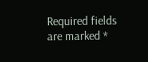Required fields are marked *